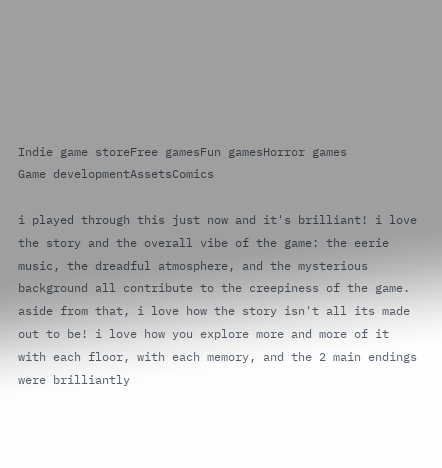Indie game storeFree gamesFun gamesHorror games
Game developmentAssetsComics

i played through this just now and it's brilliant! i love the story and the overall vibe of the game: the eerie music, the dreadful atmosphere, and the mysterious background all contribute to the creepiness of the game.  aside from that, i love how the story isn't all its made out to be! i love how you explore more and more of it with each floor, with each memory, and the 2 main endings were brilliantly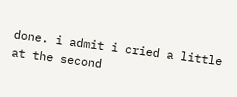done. i admit i cried a little at the second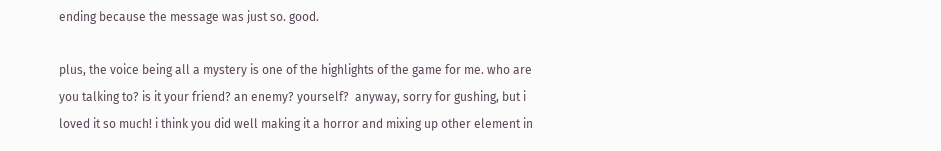ending because the message was just so. good.

plus, the voice being all a mystery is one of the highlights of the game for me. who are you talking to? is it your friend? an enemy? yourself?  anyway, sorry for gushing, but i loved it so much! i think you did well making it a horror and mixing up other element in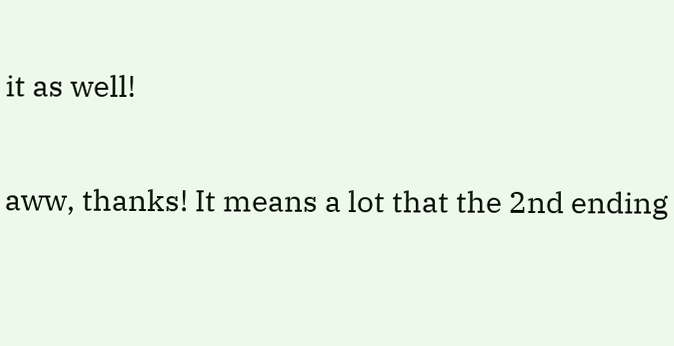it as well!

aww, thanks! It means a lot that the 2nd ending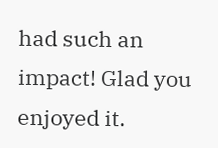had such an impact! Glad you enjoyed it.